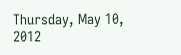Thursday, May 10, 2012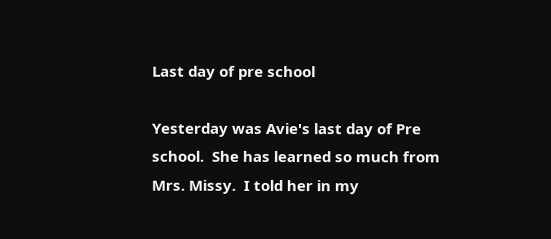Last day of pre school

Yesterday was Avie's last day of Pre school.  She has learned so much from Mrs. Missy.  I told her in my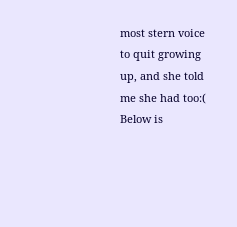most stern voice to quit growing up, and she told me she had too:(  Below is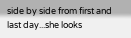side by side from first and last day...she looks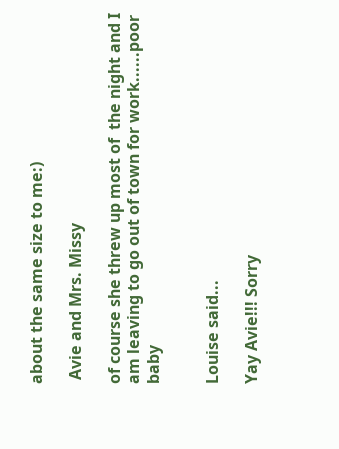about the same size to me:)

 Avie and Mrs. Missy

of course she threw up most of  the night and I am leaving to go out of town for work......poor baby


Louise said...

Yay Avie!!! Sorry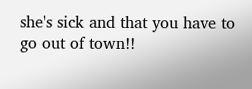she's sick and that you have to go out of town!!